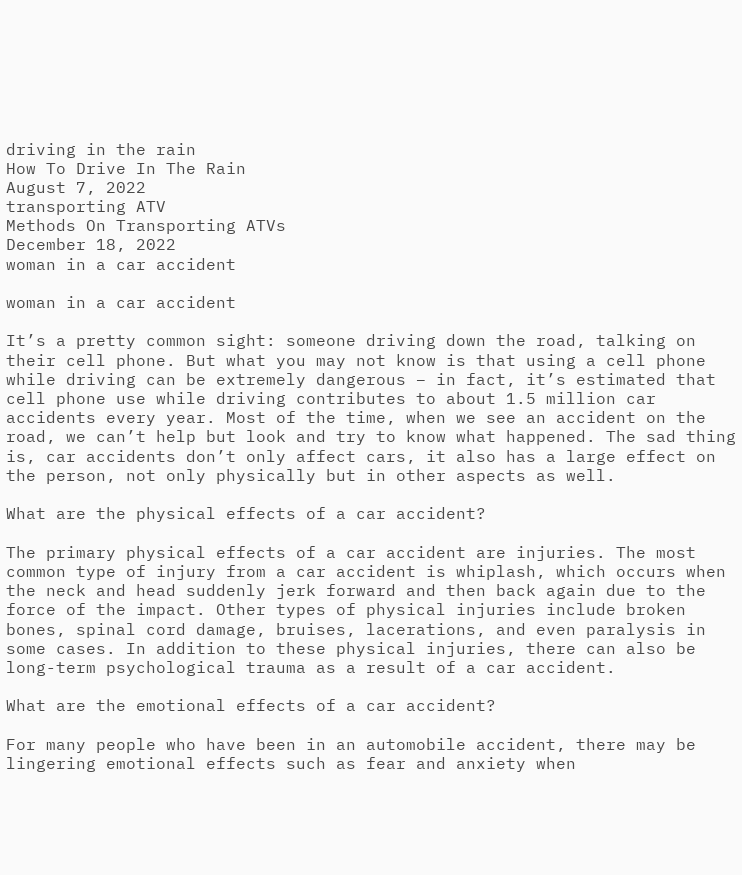driving in the rain
How To Drive In The Rain
August 7, 2022
transporting ATV
Methods On Transporting ATVs
December 18, 2022
woman in a car accident

woman in a car accident

It’s a pretty common sight: someone driving down the road, talking on their cell phone. But what you may not know is that using a cell phone while driving can be extremely dangerous – in fact, it’s estimated that cell phone use while driving contributes to about 1.5 million car accidents every year. Most of the time, when we see an accident on the road, we can’t help but look and try to know what happened. The sad thing is, car accidents don’t only affect cars, it also has a large effect on the person, not only physically but in other aspects as well.

What are the physical effects of a car accident?

The primary physical effects of a car accident are injuries. The most common type of injury from a car accident is whiplash, which occurs when the neck and head suddenly jerk forward and then back again due to the force of the impact. Other types of physical injuries include broken bones, spinal cord damage, bruises, lacerations, and even paralysis in some cases. In addition to these physical injuries, there can also be long-term psychological trauma as a result of a car accident.

What are the emotional effects of a car accident?

For many people who have been in an automobile accident, there may be lingering emotional effects such as fear and anxiety when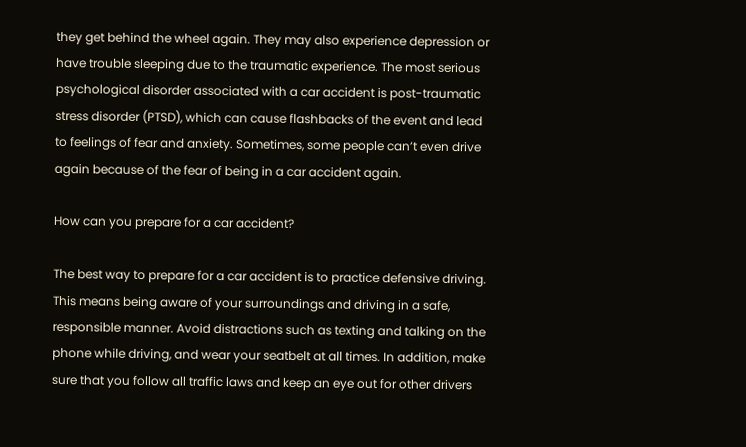they get behind the wheel again. They may also experience depression or have trouble sleeping due to the traumatic experience. The most serious psychological disorder associated with a car accident is post-traumatic stress disorder (PTSD), which can cause flashbacks of the event and lead to feelings of fear and anxiety. Sometimes, some people can’t even drive again because of the fear of being in a car accident again.

How can you prepare for a car accident?

The best way to prepare for a car accident is to practice defensive driving. This means being aware of your surroundings and driving in a safe, responsible manner. Avoid distractions such as texting and talking on the phone while driving, and wear your seatbelt at all times. In addition, make sure that you follow all traffic laws and keep an eye out for other drivers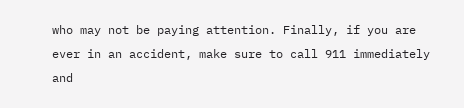who may not be paying attention. Finally, if you are ever in an accident, make sure to call 911 immediately and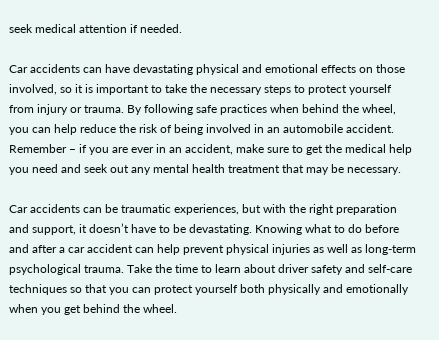seek medical attention if needed.

Car accidents can have devastating physical and emotional effects on those involved, so it is important to take the necessary steps to protect yourself from injury or trauma. By following safe practices when behind the wheel, you can help reduce the risk of being involved in an automobile accident. Remember – if you are ever in an accident, make sure to get the medical help you need and seek out any mental health treatment that may be necessary.

Car accidents can be traumatic experiences, but with the right preparation and support, it doesn’t have to be devastating. Knowing what to do before and after a car accident can help prevent physical injuries as well as long-term psychological trauma. Take the time to learn about driver safety and self-care techniques so that you can protect yourself both physically and emotionally when you get behind the wheel.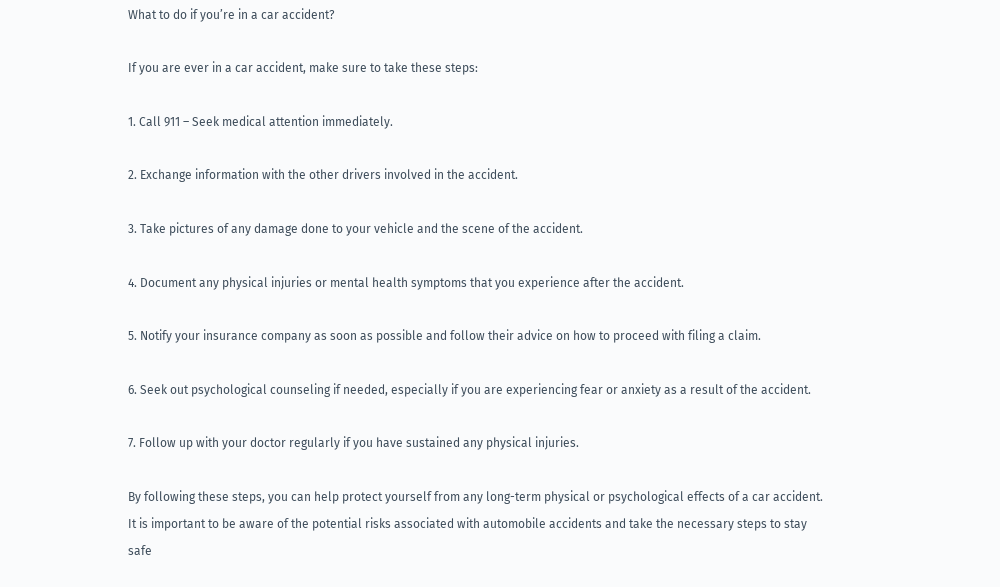What to do if you’re in a car accident?

If you are ever in a car accident, make sure to take these steps:

1. Call 911 – Seek medical attention immediately.

2. Exchange information with the other drivers involved in the accident.

3. Take pictures of any damage done to your vehicle and the scene of the accident.

4. Document any physical injuries or mental health symptoms that you experience after the accident.

5. Notify your insurance company as soon as possible and follow their advice on how to proceed with filing a claim.

6. Seek out psychological counseling if needed, especially if you are experiencing fear or anxiety as a result of the accident.

7. Follow up with your doctor regularly if you have sustained any physical injuries.

By following these steps, you can help protect yourself from any long-term physical or psychological effects of a car accident. It is important to be aware of the potential risks associated with automobile accidents and take the necessary steps to stay safe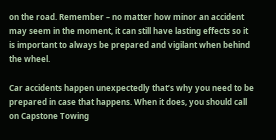on the road. Remember – no matter how minor an accident may seem in the moment, it can still have lasting effects so it is important to always be prepared and vigilant when behind the wheel.

Car accidents happen unexpectedly that’s why you need to be prepared in case that happens. When it does, you should call on Capstone Towing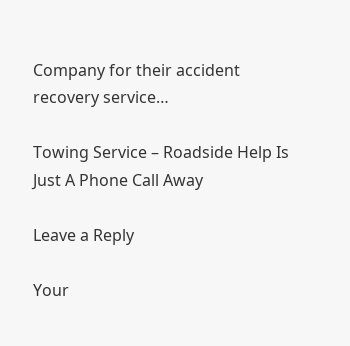Company for their accident recovery service…

Towing Service – Roadside Help Is Just A Phone Call Away

Leave a Reply

Your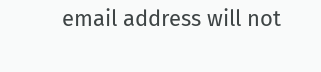email address will not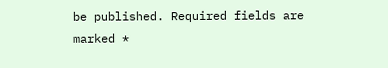be published. Required fields are marked *